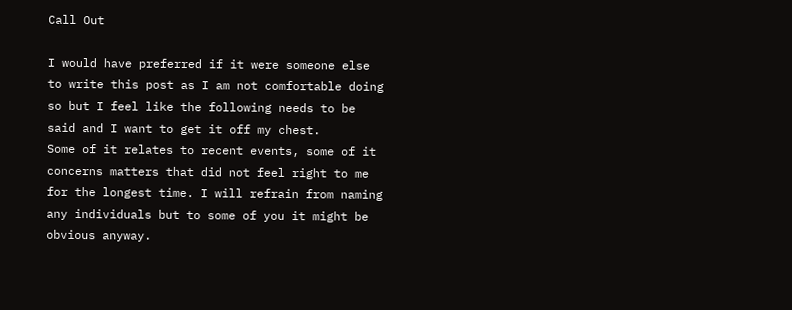Call Out

I would have preferred if it were someone else to write this post as I am not comfortable doing so but I feel like the following needs to be said and I want to get it off my chest.
Some of it relates to recent events, some of it concerns matters that did not feel right to me for the longest time. I will refrain from naming any individuals but to some of you it might be obvious anyway.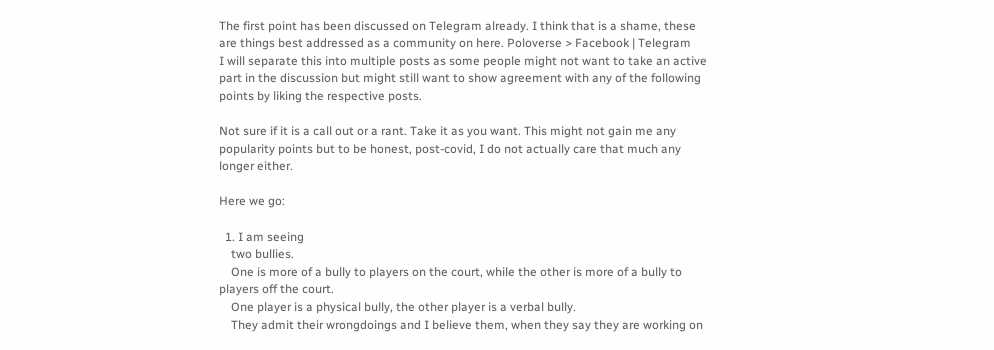The first point has been discussed on Telegram already. I think that is a shame, these are things best addressed as a community on here. Poloverse > Facebook | Telegram
I will separate this into multiple posts as some people might not want to take an active part in the discussion but might still want to show agreement with any of the following points by liking the respective posts.

Not sure if it is a call out or a rant. Take it as you want. This might not gain me any popularity points but to be honest, post-covid, I do not actually care that much any longer either.

Here we go:

  1. I am seeing
    two bullies.
    One is more of a bully to players on the court, while the other is more of a bully to players off the court.
    One player is a physical bully, the other player is a verbal bully.
    They admit their wrongdoings and I believe them, when they say they are working on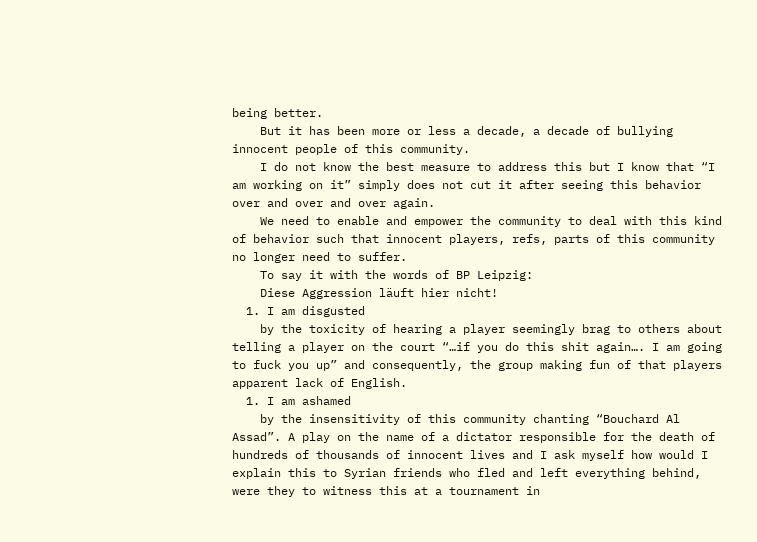being better.
    But it has been more or less a decade, a decade of bullying innocent people of this community.
    I do not know the best measure to address this but I know that “I am working on it” simply does not cut it after seeing this behavior over and over and over again.
    We need to enable and empower the community to deal with this kind of behavior such that innocent players, refs, parts of this community no longer need to suffer.
    To say it with the words of BP Leipzig:
    Diese Aggression läuft hier nicht!
  1. I am disgusted
    by the toxicity of hearing a player seemingly brag to others about telling a player on the court “…if you do this shit again…. I am going to fuck you up” and consequently, the group making fun of that players apparent lack of English.
  1. I am ashamed
    by the insensitivity of this community chanting “Bouchard Al Assad”. A play on the name of a dictator responsible for the death of hundreds of thousands of innocent lives and I ask myself how would I explain this to Syrian friends who fled and left everything behind, were they to witness this at a tournament in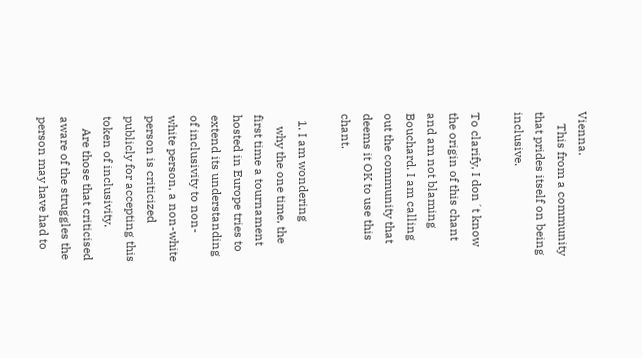Vienna.
    This from a community that prides itself on being inclusive.

To clarify, I don´t know the origin of this chant and am not blaming Bouchard. I am calling out the community that deems it OK to use this chant.

  1. I am wondering
    why the one time, the first time a tournament hosted in Europe tries to extend its understanding of inclusivity to non-white person, a non-white person is criticized publicly for accepting this token of inclusivity.
    Are those that criticised aware of the struggles the person may have had to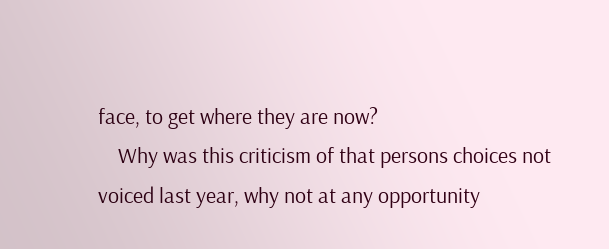face, to get where they are now?
    Why was this criticism of that persons choices not voiced last year, why not at any opportunity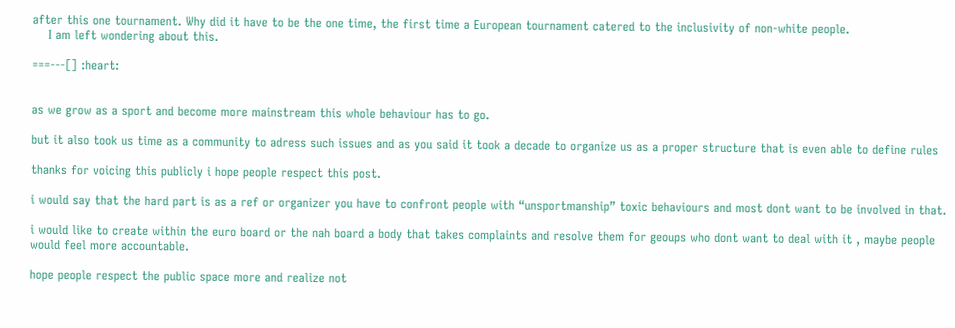after this one tournament. Why did it have to be the one time, the first time a European tournament catered to the inclusivity of non-white people.
    I am left wondering about this.

===---[] :heart:


as we grow as a sport and become more mainstream this whole behaviour has to go.

but it also took us time as a community to adress such issues and as you said it took a decade to organize us as a proper structure that is even able to define rules

thanks for voicing this publicly i hope people respect this post.

i would say that the hard part is as a ref or organizer you have to confront people with “unsportmanship” toxic behaviours and most dont want to be involved in that.

i would like to create within the euro board or the nah board a body that takes complaints and resolve them for geoups who dont want to deal with it , maybe people would feel more accountable.

hope people respect the public space more and realize not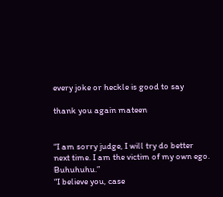every joke or heckle is good to say

thank you again mateen


“I am sorry judge, I will try do better next time. I am the victim of my own ego. Buhuhuhu.”
“I believe you, case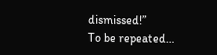dismissed!”
To be repeated…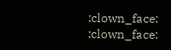:clown_face: :clown_face: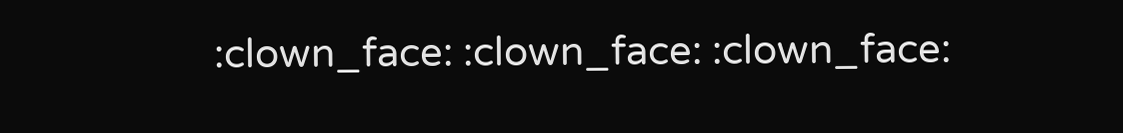:clown_face: :clown_face: :clown_face: